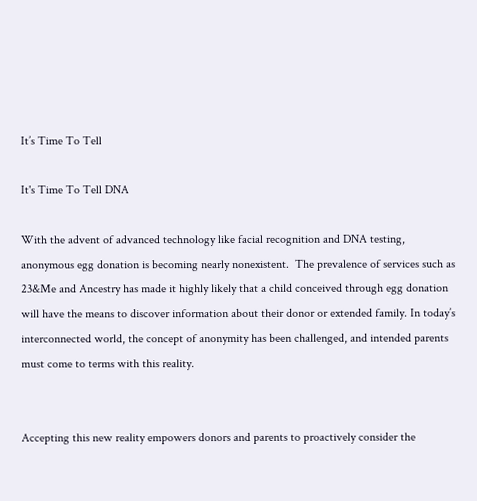It’s Time To Tell

It's Time To Tell DNA

With the advent of advanced technology like facial recognition and DNA testing, anonymous egg donation is becoming nearly nonexistent.  The prevalence of services such as 23&Me and Ancestry has made it highly likely that a child conceived through egg donation will have the means to discover information about their donor or extended family. In today’s interconnected world, the concept of anonymity has been challenged, and intended parents must come to terms with this reality.


Accepting this new reality empowers donors and parents to proactively consider the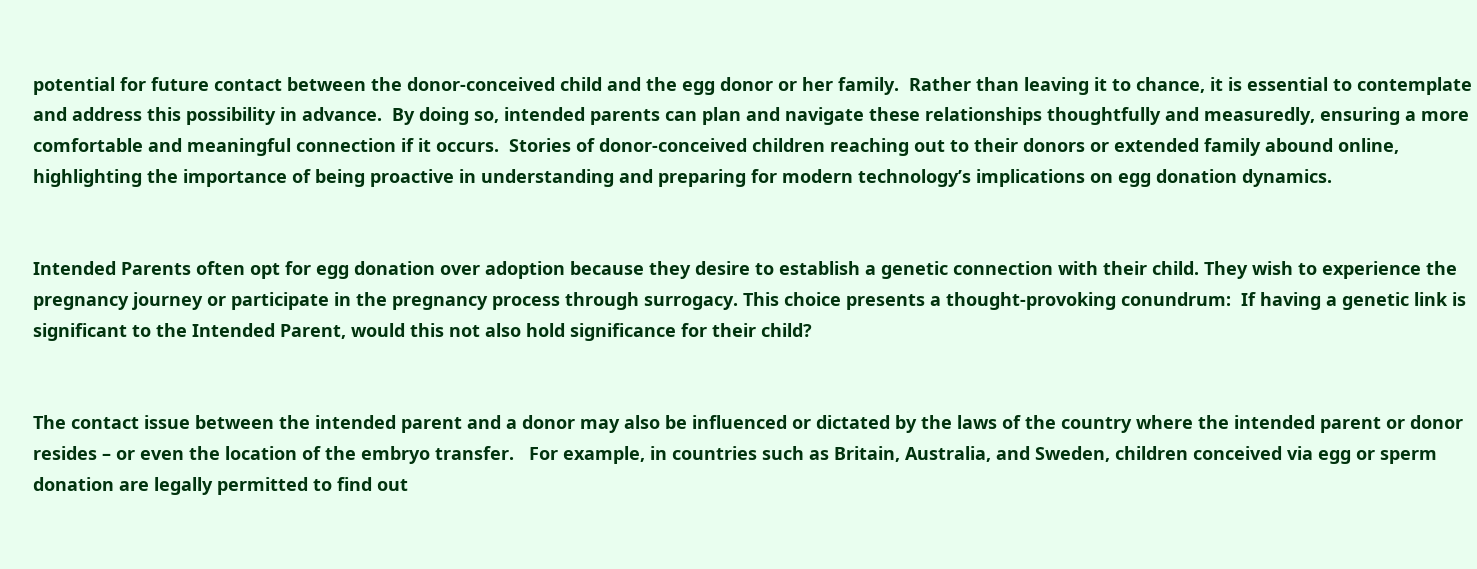potential for future contact between the donor-conceived child and the egg donor or her family.  Rather than leaving it to chance, it is essential to contemplate and address this possibility in advance.  By doing so, intended parents can plan and navigate these relationships thoughtfully and measuredly, ensuring a more comfortable and meaningful connection if it occurs.  Stories of donor-conceived children reaching out to their donors or extended family abound online, highlighting the importance of being proactive in understanding and preparing for modern technology’s implications on egg donation dynamics.


Intended Parents often opt for egg donation over adoption because they desire to establish a genetic connection with their child. They wish to experience the pregnancy journey or participate in the pregnancy process through surrogacy. This choice presents a thought-provoking conundrum:  If having a genetic link is significant to the Intended Parent, would this not also hold significance for their child?


The contact issue between the intended parent and a donor may also be influenced or dictated by the laws of the country where the intended parent or donor resides – or even the location of the embryo transfer.   For example, in countries such as Britain, Australia, and Sweden, children conceived via egg or sperm donation are legally permitted to find out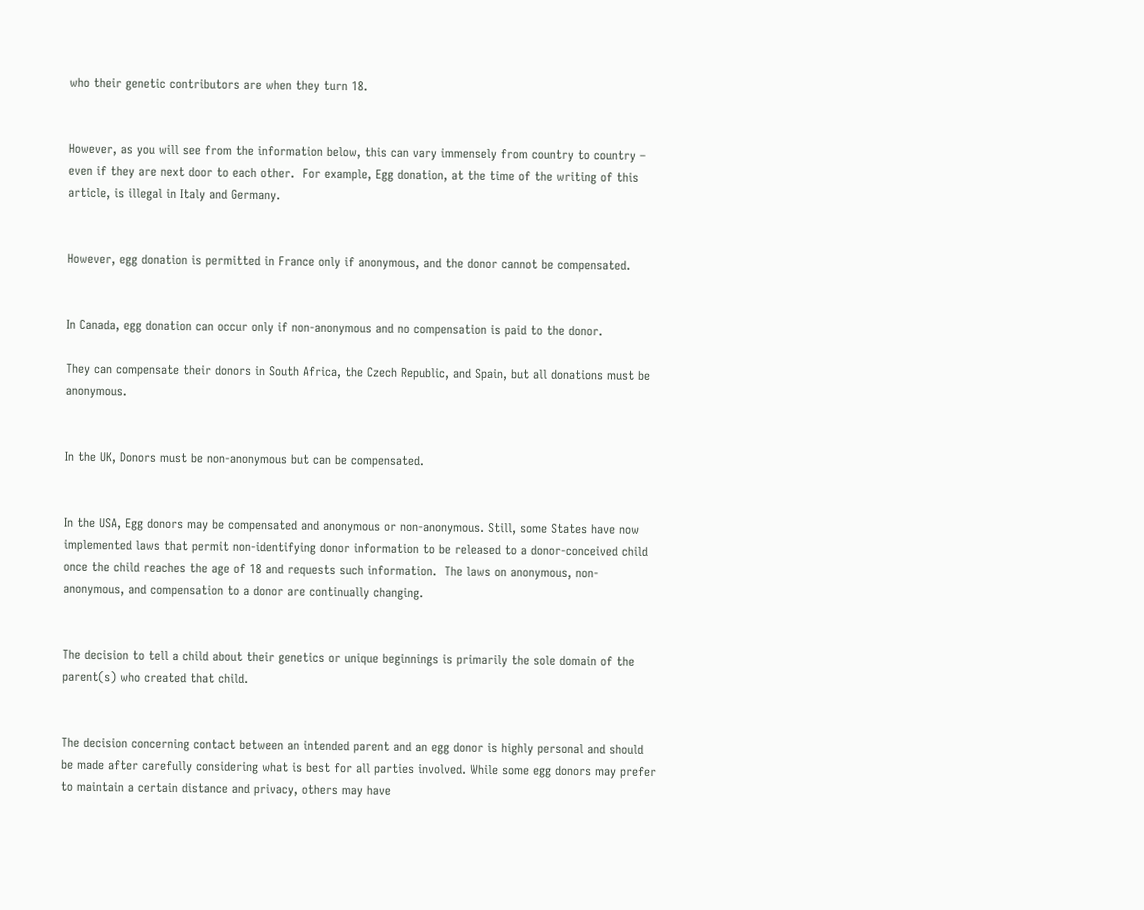who their genetic contributors are when they turn 18.


However, as you will see from the information below, this can vary immensely from country to country – even if they are next door to each other.  For example, Egg donation, at the time of the writing of this article, is illegal in Italy and Germany.


However, egg donation is permitted in France only if anonymous, and the donor cannot be compensated.


In Canada, egg donation can occur only if non-anonymous and no compensation is paid to the donor.

They can compensate their donors in South Africa, the Czech Republic, and Spain, but all donations must be anonymous.


In the UK, Donors must be non-anonymous but can be compensated.


In the USA, Egg donors may be compensated and anonymous or non-anonymous. Still, some States have now implemented laws that permit non-identifying donor information to be released to a donor-conceived child once the child reaches the age of 18 and requests such information.  The laws on anonymous, non-anonymous, and compensation to a donor are continually changing.


The decision to tell a child about their genetics or unique beginnings is primarily the sole domain of the parent(s) who created that child.


The decision concerning contact between an intended parent and an egg donor is highly personal and should be made after carefully considering what is best for all parties involved. While some egg donors may prefer to maintain a certain distance and privacy, others may have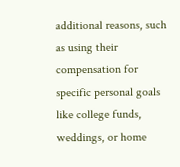additional reasons, such as using their compensation for specific personal goals like college funds, weddings, or home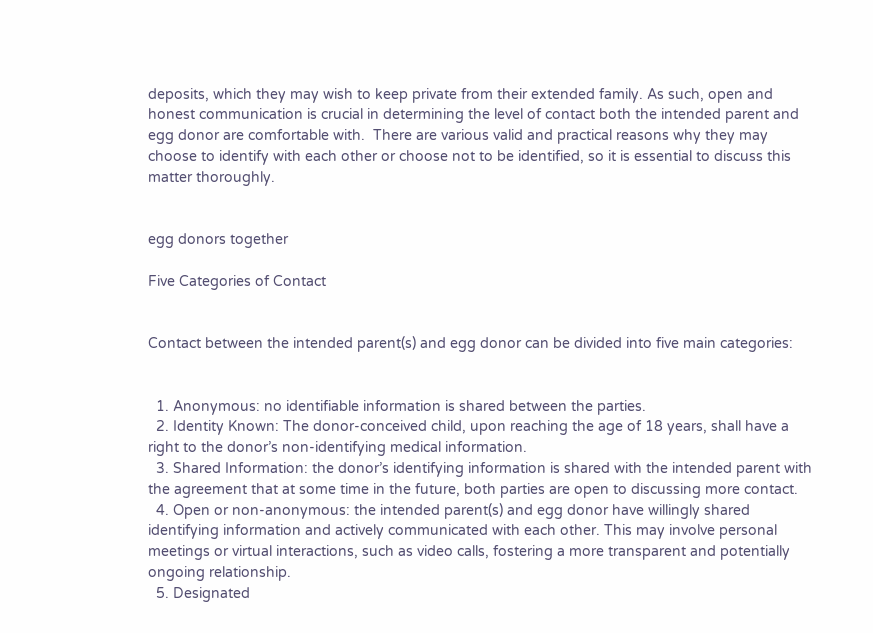deposits, which they may wish to keep private from their extended family. As such, open and honest communication is crucial in determining the level of contact both the intended parent and egg donor are comfortable with.  There are various valid and practical reasons why they may choose to identify with each other or choose not to be identified, so it is essential to discuss this matter thoroughly.


egg donors together

Five Categories of Contact


Contact between the intended parent(s) and egg donor can be divided into five main categories:


  1. Anonymous: no identifiable information is shared between the parties.
  2. Identity Known: The donor-conceived child, upon reaching the age of 18 years, shall have a right to the donor’s non-identifying medical information.
  3. Shared Information: the donor’s identifying information is shared with the intended parent with the agreement that at some time in the future, both parties are open to discussing more contact.
  4. Open or non-anonymous: the intended parent(s) and egg donor have willingly shared identifying information and actively communicated with each other. This may involve personal meetings or virtual interactions, such as video calls, fostering a more transparent and potentially ongoing relationship.
  5. Designated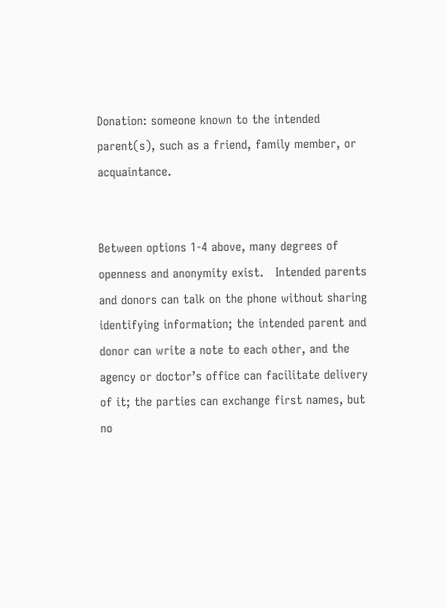Donation: someone known to the intended parent(s), such as a friend, family member, or acquaintance.


Between options 1-4 above, many degrees of openness and anonymity exist.   Intended parents and donors can talk on the phone without sharing identifying information; the intended parent and donor can write a note to each other, and the agency or doctor’s office can facilitate delivery of it; the parties can exchange first names, but no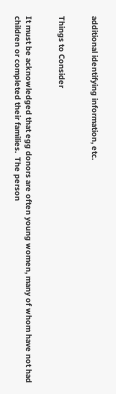additional identifying information, etc.


Things to Consider


It must be acknowledged that egg donors are often young women, many of whom have not had children or completed their families.  The person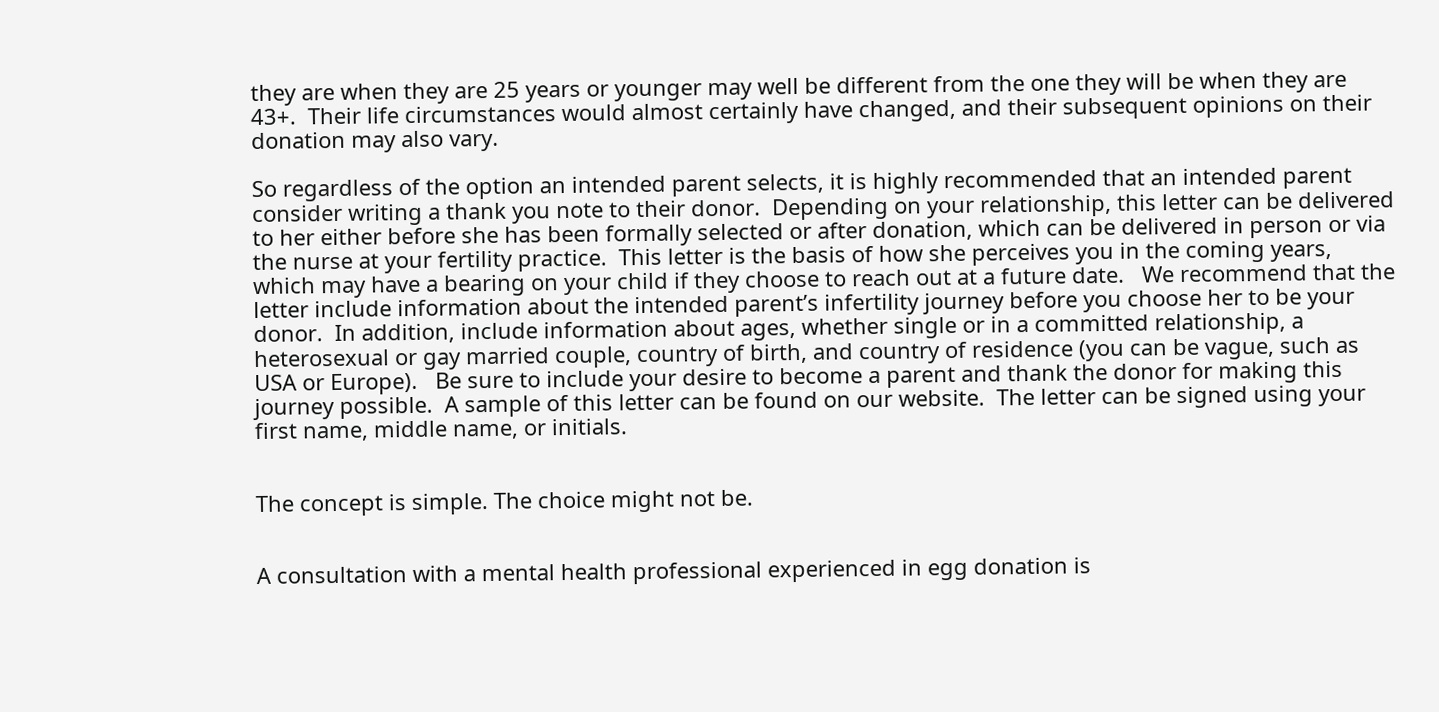they are when they are 25 years or younger may well be different from the one they will be when they are 43+.  Their life circumstances would almost certainly have changed, and their subsequent opinions on their donation may also vary.

So regardless of the option an intended parent selects, it is highly recommended that an intended parent consider writing a thank you note to their donor.  Depending on your relationship, this letter can be delivered to her either before she has been formally selected or after donation, which can be delivered in person or via the nurse at your fertility practice.  This letter is the basis of how she perceives you in the coming years, which may have a bearing on your child if they choose to reach out at a future date.   We recommend that the letter include information about the intended parent’s infertility journey before you choose her to be your donor.  In addition, include information about ages, whether single or in a committed relationship, a heterosexual or gay married couple, country of birth, and country of residence (you can be vague, such as USA or Europe).   Be sure to include your desire to become a parent and thank the donor for making this journey possible.  A sample of this letter can be found on our website.  The letter can be signed using your first name, middle name, or initials.


The concept is simple. The choice might not be.


A consultation with a mental health professional experienced in egg donation is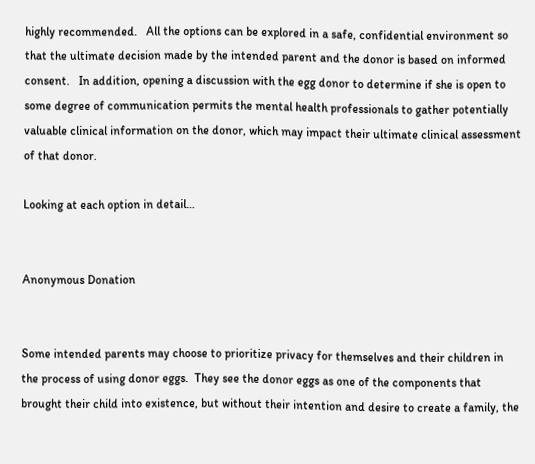highly recommended.   All the options can be explored in a safe, confidential environment so that the ultimate decision made by the intended parent and the donor is based on informed consent.   In addition, opening a discussion with the egg donor to determine if she is open to some degree of communication permits the mental health professionals to gather potentially valuable clinical information on the donor, which may impact their ultimate clinical assessment of that donor.

Looking at each option in detail…


Anonymous Donation


Some intended parents may choose to prioritize privacy for themselves and their children in the process of using donor eggs.  They see the donor eggs as one of the components that brought their child into existence, but without their intention and desire to create a family, the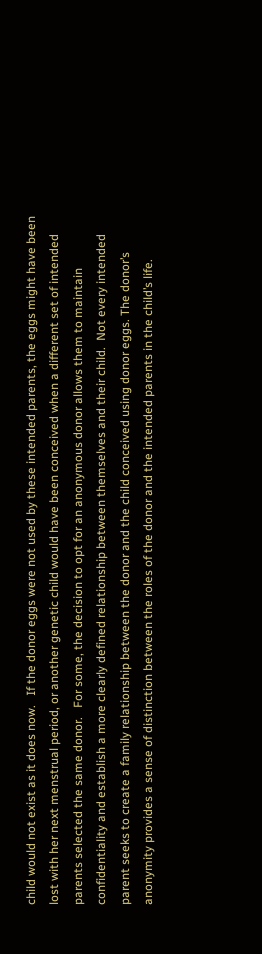child would not exist as it does now.   If the donor eggs were not used by these intended parents, the eggs might have been lost with her next menstrual period, or another genetic child would have been conceived when a different set of intended parents selected the same donor.   For some, the decision to opt for an anonymous donor allows them to maintain confidentiality and establish a more clearly defined relationship between themselves and their child.  Not every intended parent seeks to create a family relationship between the donor and the child conceived using donor eggs. The donor’s anonymity provides a sense of distinction between the roles of the donor and the intended parents in the child’s life.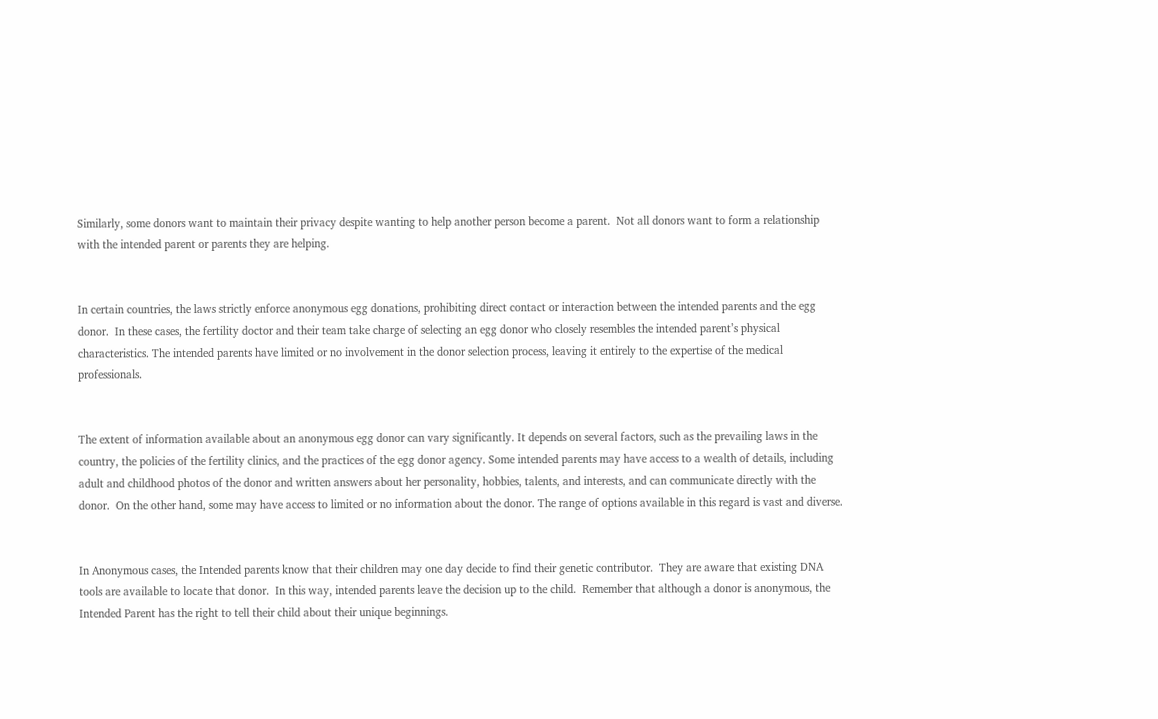Similarly, some donors want to maintain their privacy despite wanting to help another person become a parent.  Not all donors want to form a relationship with the intended parent or parents they are helping.


In certain countries, the laws strictly enforce anonymous egg donations, prohibiting direct contact or interaction between the intended parents and the egg donor.  In these cases, the fertility doctor and their team take charge of selecting an egg donor who closely resembles the intended parent’s physical characteristics. The intended parents have limited or no involvement in the donor selection process, leaving it entirely to the expertise of the medical professionals.


The extent of information available about an anonymous egg donor can vary significantly. It depends on several factors, such as the prevailing laws in the country, the policies of the fertility clinics, and the practices of the egg donor agency. Some intended parents may have access to a wealth of details, including adult and childhood photos of the donor and written answers about her personality, hobbies, talents, and interests, and can communicate directly with the donor.  On the other hand, some may have access to limited or no information about the donor. The range of options available in this regard is vast and diverse.


In Anonymous cases, the Intended parents know that their children may one day decide to find their genetic contributor.  They are aware that existing DNA tools are available to locate that donor.  In this way, intended parents leave the decision up to the child.  Remember that although a donor is anonymous, the Intended Parent has the right to tell their child about their unique beginnings.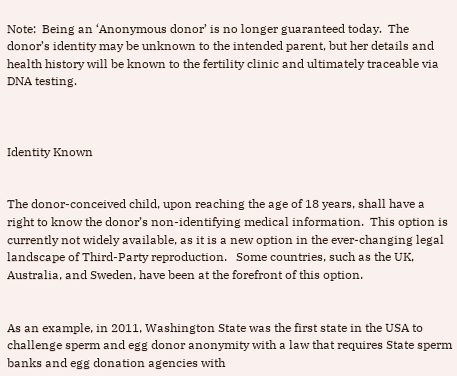Note:  Being an ‘Anonymous donor’ is no longer guaranteed today.  The donor’s identity may be unknown to the intended parent, but her details and health history will be known to the fertility clinic and ultimately traceable via DNA testing.



Identity Known


The donor-conceived child, upon reaching the age of 18 years, shall have a right to know the donor’s non-identifying medical information.  This option is currently not widely available, as it is a new option in the ever-changing legal landscape of Third-Party reproduction.   Some countries, such as the UK, Australia, and Sweden, have been at the forefront of this option.


As an example, in 2011, Washington State was the first state in the USA to challenge sperm and egg donor anonymity with a law that requires State sperm banks and egg donation agencies with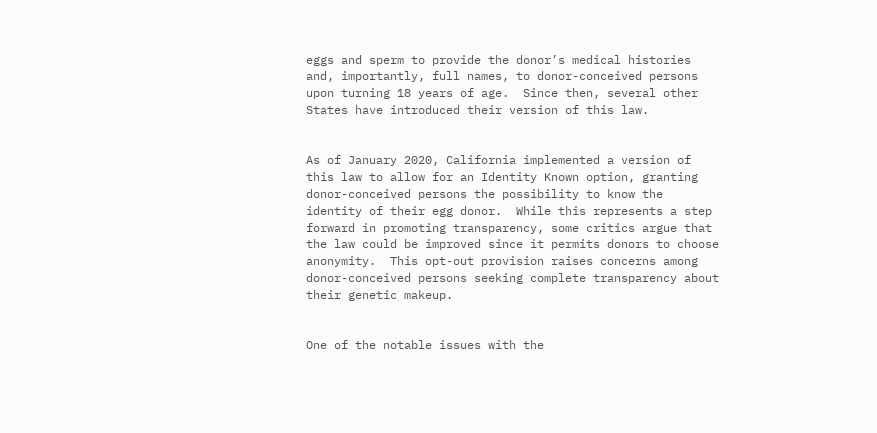eggs and sperm to provide the donor’s medical histories and, importantly, full names, to donor-conceived persons upon turning 18 years of age.  Since then, several other States have introduced their version of this law.


As of January 2020, California implemented a version of this law to allow for an Identity Known option, granting donor-conceived persons the possibility to know the identity of their egg donor.  While this represents a step forward in promoting transparency, some critics argue that the law could be improved since it permits donors to choose anonymity.  This opt-out provision raises concerns among donor-conceived persons seeking complete transparency about their genetic makeup.


One of the notable issues with the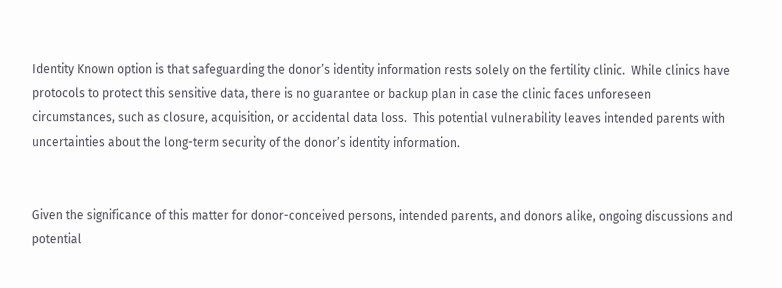Identity Known option is that safeguarding the donor’s identity information rests solely on the fertility clinic.  While clinics have protocols to protect this sensitive data, there is no guarantee or backup plan in case the clinic faces unforeseen circumstances, such as closure, acquisition, or accidental data loss.  This potential vulnerability leaves intended parents with uncertainties about the long-term security of the donor’s identity information.


Given the significance of this matter for donor-conceived persons, intended parents, and donors alike, ongoing discussions and potential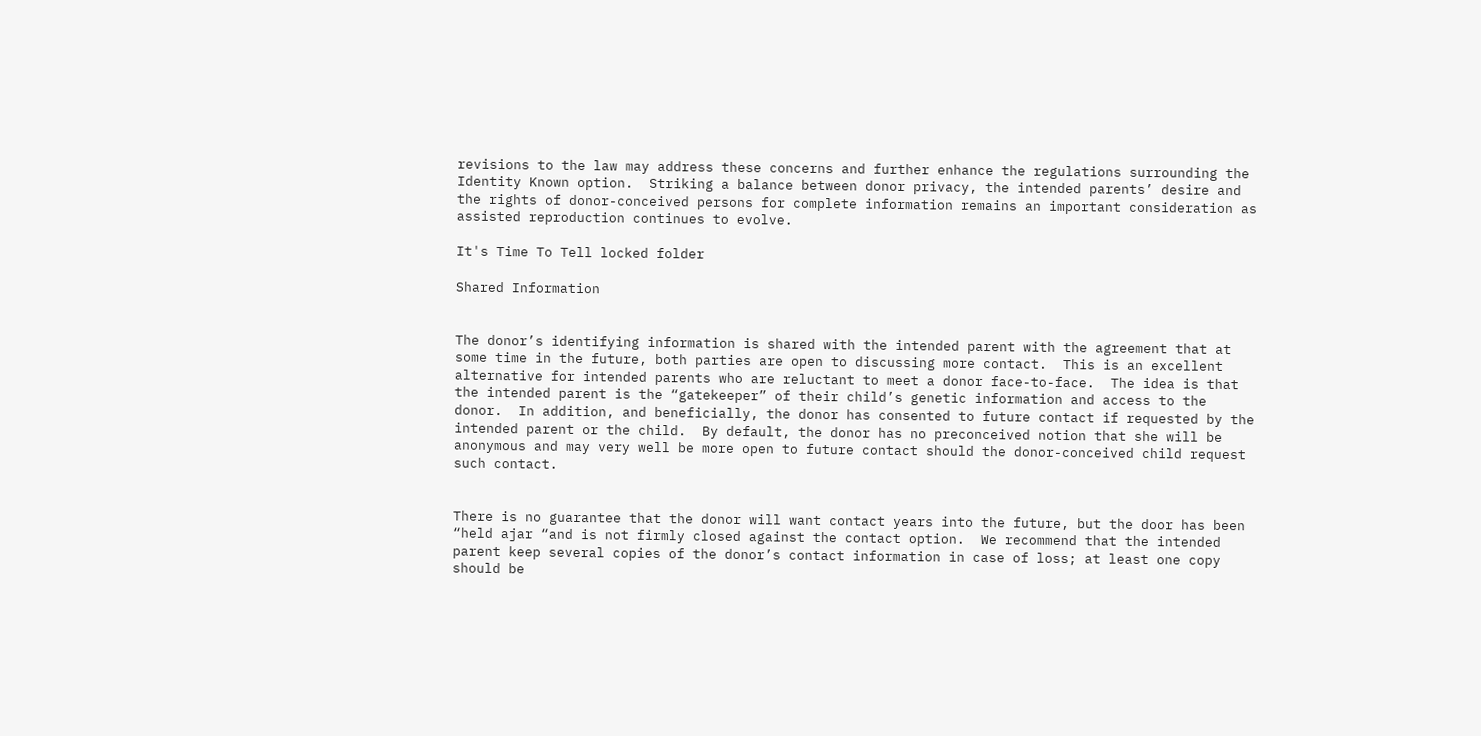revisions to the law may address these concerns and further enhance the regulations surrounding the Identity Known option.  Striking a balance between donor privacy, the intended parents’ desire and the rights of donor-conceived persons for complete information remains an important consideration as assisted reproduction continues to evolve.

It's Time To Tell locked folder

Shared Information


The donor’s identifying information is shared with the intended parent with the agreement that at some time in the future, both parties are open to discussing more contact.  This is an excellent alternative for intended parents who are reluctant to meet a donor face-to-face.  The idea is that the intended parent is the “gatekeeper” of their child’s genetic information and access to the donor.  In addition, and beneficially, the donor has consented to future contact if requested by the intended parent or the child.  By default, the donor has no preconceived notion that she will be anonymous and may very well be more open to future contact should the donor-conceived child request such contact.


There is no guarantee that the donor will want contact years into the future, but the door has been “held ajar “and is not firmly closed against the contact option.  We recommend that the intended parent keep several copies of the donor’s contact information in case of loss; at least one copy should be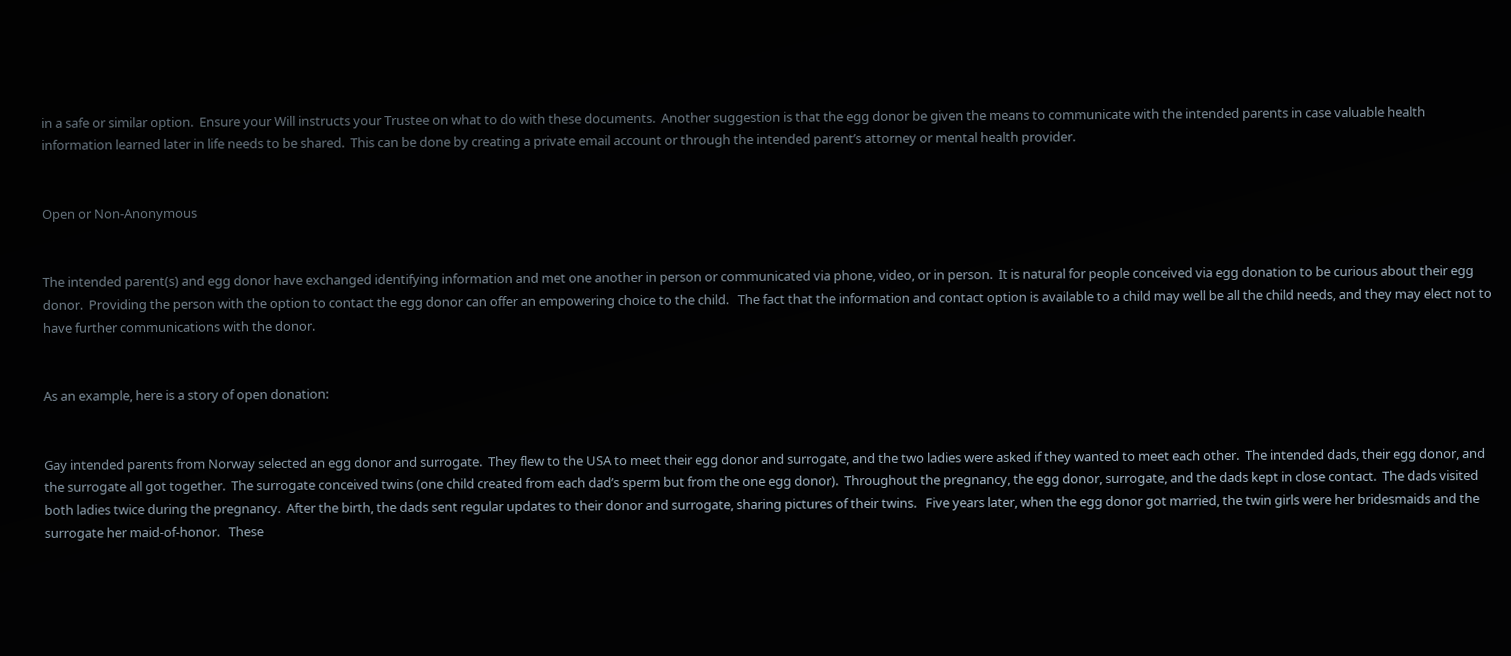in a safe or similar option.  Ensure your Will instructs your Trustee on what to do with these documents.  Another suggestion is that the egg donor be given the means to communicate with the intended parents in case valuable health information learned later in life needs to be shared.  This can be done by creating a private email account or through the intended parent’s attorney or mental health provider.


Open or Non-Anonymous


The intended parent(s) and egg donor have exchanged identifying information and met one another in person or communicated via phone, video, or in person.  It is natural for people conceived via egg donation to be curious about their egg donor.  Providing the person with the option to contact the egg donor can offer an empowering choice to the child.   The fact that the information and contact option is available to a child may well be all the child needs, and they may elect not to have further communications with the donor.


As an example, here is a story of open donation:


Gay intended parents from Norway selected an egg donor and surrogate.  They flew to the USA to meet their egg donor and surrogate, and the two ladies were asked if they wanted to meet each other.  The intended dads, their egg donor, and the surrogate all got together.  The surrogate conceived twins (one child created from each dad’s sperm but from the one egg donor).  Throughout the pregnancy, the egg donor, surrogate, and the dads kept in close contact.  The dads visited both ladies twice during the pregnancy.  After the birth, the dads sent regular updates to their donor and surrogate, sharing pictures of their twins.   Five years later, when the egg donor got married, the twin girls were her bridesmaids and the surrogate her maid-of-honor.   These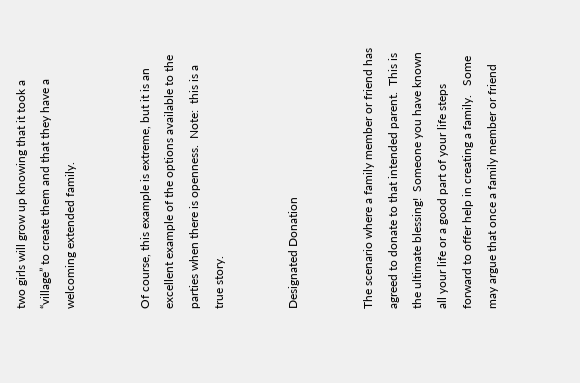two girls will grow up knowing that it took a “village” to create them and that they have a welcoming extended family.


Of course, this example is extreme, but it is an excellent example of the options available to the parties when there is openness.  Note:  this is a true story.


Designated Donation


The scenario where a family member or friend has agreed to donate to that intended parent.  This is the ultimate blessing!  Someone you have known all your life or a good part of your life steps forward to offer help in creating a family.   Some may argue that once a family member or friend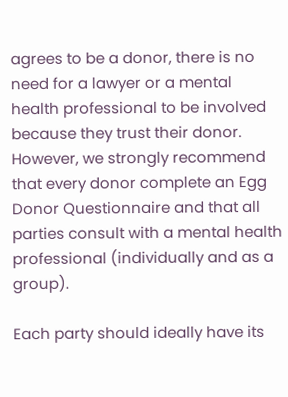agrees to be a donor, there is no need for a lawyer or a mental health professional to be involved because they trust their donor.  However, we strongly recommend that every donor complete an Egg Donor Questionnaire and that all parties consult with a mental health professional (individually and as a group).

Each party should ideally have its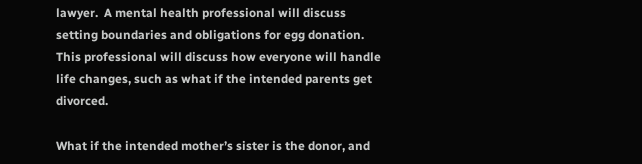lawyer.  A mental health professional will discuss setting boundaries and obligations for egg donation.  This professional will discuss how everyone will handle life changes, such as what if the intended parents get divorced.

What if the intended mother’s sister is the donor, and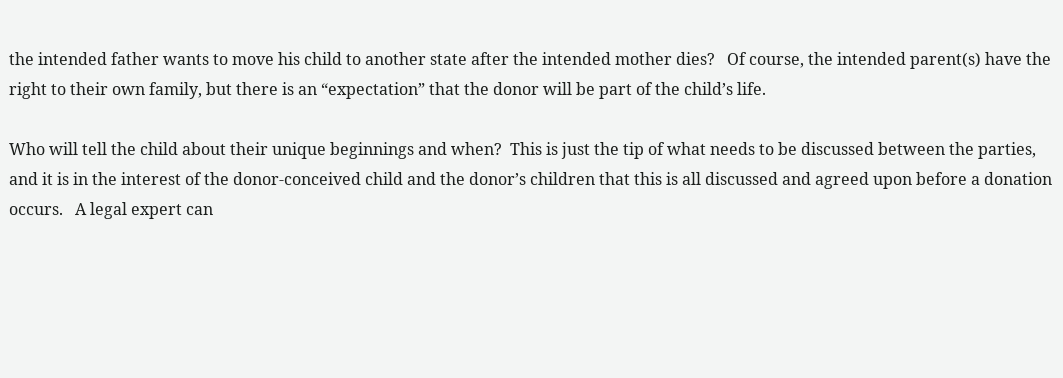the intended father wants to move his child to another state after the intended mother dies?   Of course, the intended parent(s) have the right to their own family, but there is an “expectation” that the donor will be part of the child’s life.

Who will tell the child about their unique beginnings and when?  This is just the tip of what needs to be discussed between the parties, and it is in the interest of the donor-conceived child and the donor’s children that this is all discussed and agreed upon before a donation occurs.   A legal expert can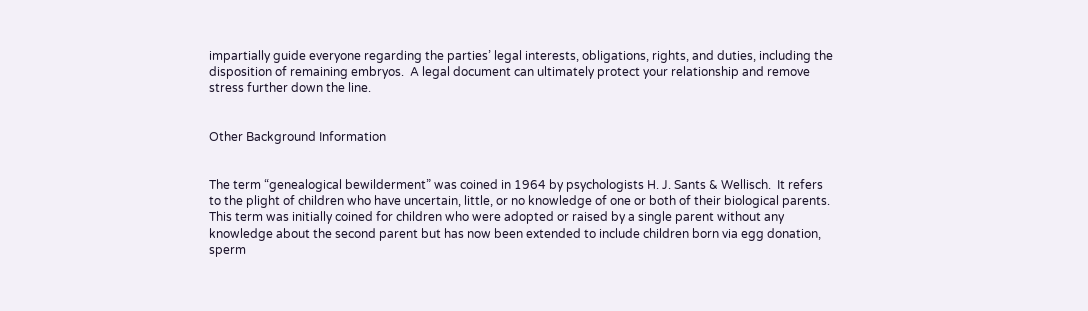impartially guide everyone regarding the parties’ legal interests, obligations, rights, and duties, including the disposition of remaining embryos.  A legal document can ultimately protect your relationship and remove stress further down the line.


Other Background Information


The term “genealogical bewilderment” was coined in 1964 by psychologists H. J. Sants & Wellisch.  It refers to the plight of children who have uncertain, little, or no knowledge of one or both of their biological parents.   This term was initially coined for children who were adopted or raised by a single parent without any knowledge about the second parent but has now been extended to include children born via egg donation, sperm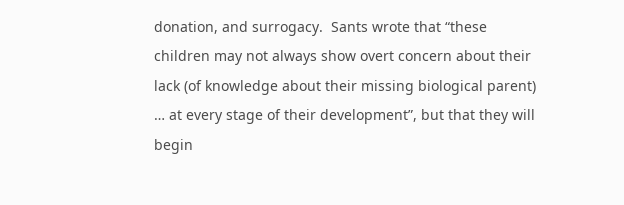donation, and surrogacy.  Sants wrote that “these children may not always show overt concern about their lack (of knowledge about their missing biological parent) … at every stage of their development”, but that they will begin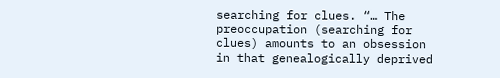searching for clues. “… The preoccupation (searching for clues) amounts to an obsession in that genealogically deprived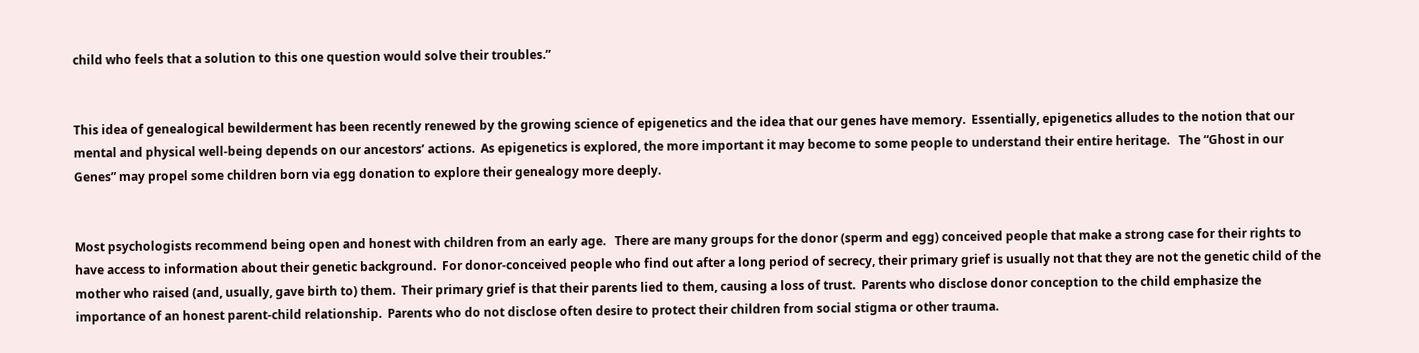child who feels that a solution to this one question would solve their troubles.”


This idea of genealogical bewilderment has been recently renewed by the growing science of epigenetics and the idea that our genes have memory.  Essentially, epigenetics alludes to the notion that our mental and physical well-being depends on our ancestors’ actions.  As epigenetics is explored, the more important it may become to some people to understand their entire heritage.   The “Ghost in our Genes” may propel some children born via egg donation to explore their genealogy more deeply.


Most psychologists recommend being open and honest with children from an early age.   There are many groups for the donor (sperm and egg) conceived people that make a strong case for their rights to have access to information about their genetic background.  For donor-conceived people who find out after a long period of secrecy, their primary grief is usually not that they are not the genetic child of the mother who raised (and, usually, gave birth to) them.  Their primary grief is that their parents lied to them, causing a loss of trust.  Parents who disclose donor conception to the child emphasize the importance of an honest parent-child relationship.  Parents who do not disclose often desire to protect their children from social stigma or other trauma.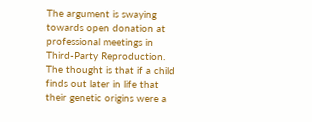The argument is swaying towards open donation at professional meetings in Third-Party Reproduction.   The thought is that if a child finds out later in life that their genetic origins were a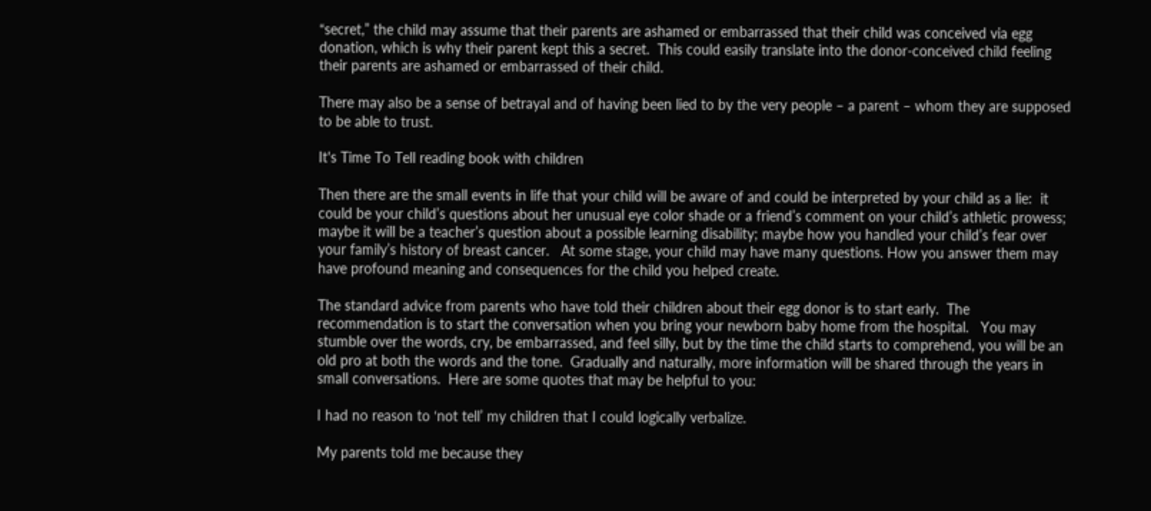“secret,” the child may assume that their parents are ashamed or embarrassed that their child was conceived via egg donation, which is why their parent kept this a secret.  This could easily translate into the donor-conceived child feeling their parents are ashamed or embarrassed of their child.

There may also be a sense of betrayal and of having been lied to by the very people – a parent – whom they are supposed to be able to trust.

It's Time To Tell reading book with children

Then there are the small events in life that your child will be aware of and could be interpreted by your child as a lie:  it could be your child’s questions about her unusual eye color shade or a friend’s comment on your child’s athletic prowess; maybe it will be a teacher’s question about a possible learning disability; maybe how you handled your child’s fear over your family’s history of breast cancer.   At some stage, your child may have many questions. How you answer them may have profound meaning and consequences for the child you helped create.

The standard advice from parents who have told their children about their egg donor is to start early.  The recommendation is to start the conversation when you bring your newborn baby home from the hospital.   You may stumble over the words, cry, be embarrassed, and feel silly, but by the time the child starts to comprehend, you will be an old pro at both the words and the tone.  Gradually and naturally, more information will be shared through the years in small conversations.  Here are some quotes that may be helpful to you:

I had no reason to ‘not tell’ my children that I could logically verbalize.

My parents told me because they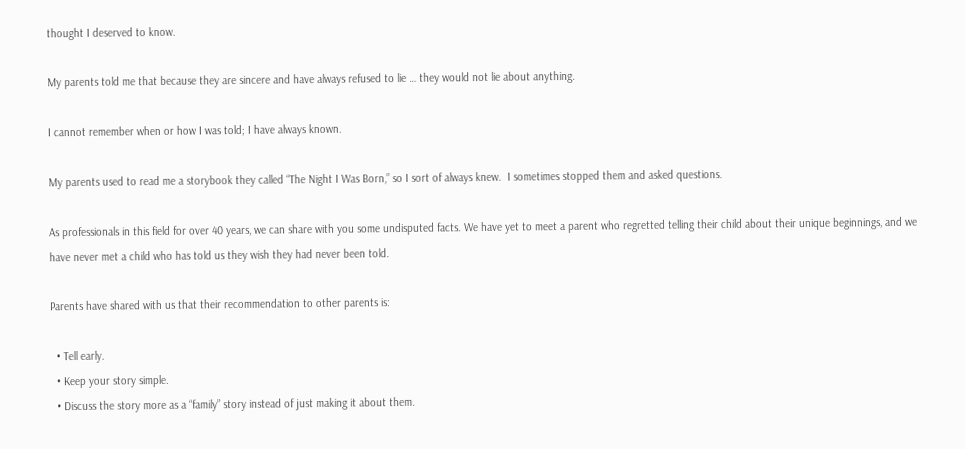thought I deserved to know.

My parents told me that because they are sincere and have always refused to lie … they would not lie about anything.

I cannot remember when or how I was told; I have always known.

My parents used to read me a storybook they called “The Night I Was Born,” so I sort of always knew.  I sometimes stopped them and asked questions.

As professionals in this field for over 40 years, we can share with you some undisputed facts. We have yet to meet a parent who regretted telling their child about their unique beginnings, and we have never met a child who has told us they wish they had never been told.

Parents have shared with us that their recommendation to other parents is:

  • Tell early.
  • Keep your story simple.
  • Discuss the story more as a “family” story instead of just making it about them.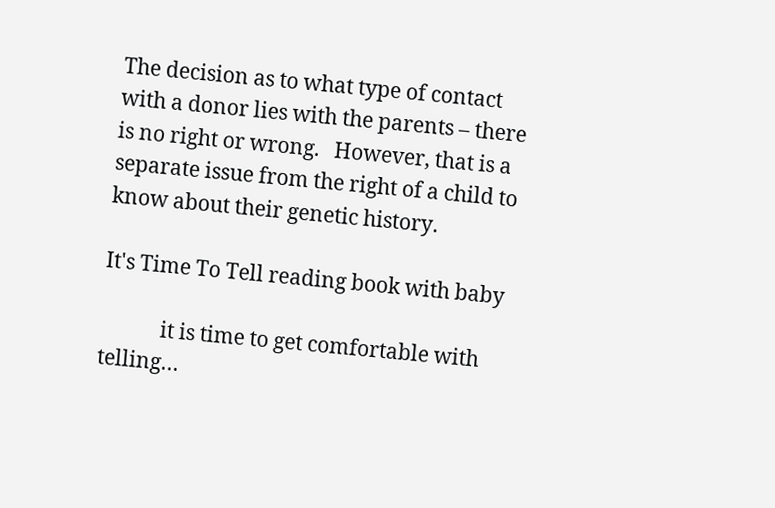The decision as to what type of contact with a donor lies with the parents – there is no right or wrong.   However, that is a separate issue from the right of a child to know about their genetic history.

It's Time To Tell reading book with baby

            it is time to get comfortable with telling…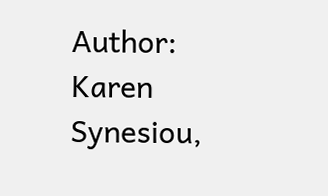Author: Karen Synesiou,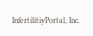InfertilitiyPortal, Inc.